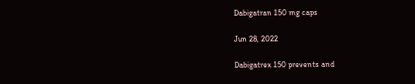Dabigatran 150 mg caps

Jun 28, 2022

Dabigatrex 150 prevents and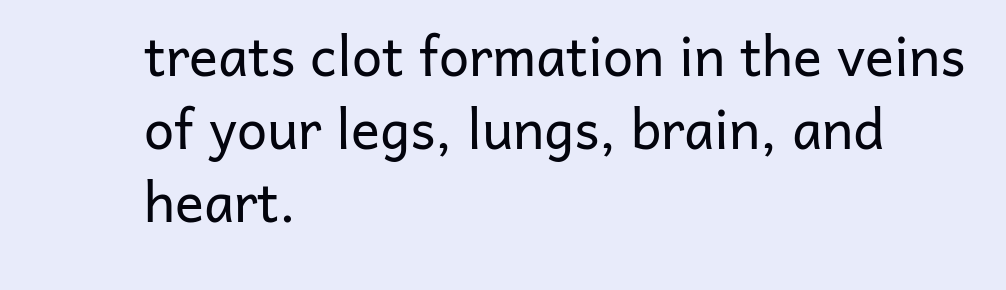treats clot formation in the veins of your legs, lungs, brain, and heart.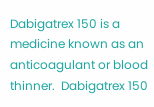Dabigatrex 150 is a medicine known as an anticoagulant or blood thinner.  Dabigatrex 150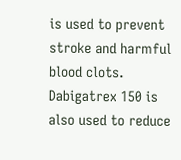is used to prevent stroke and harmful blood clots. Dabigatrex 150 is also used to reduce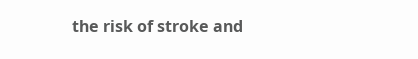the risk of stroke and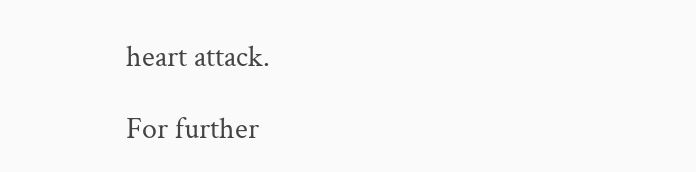heart attack.

For further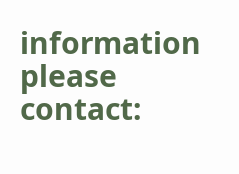information please contact: